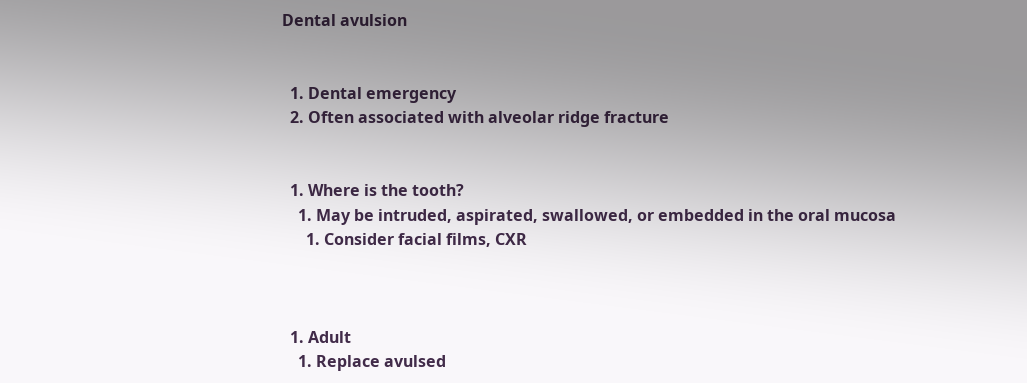Dental avulsion


  1. Dental emergency
  2. Often associated with alveolar ridge fracture


  1. Where is the tooth?
    1. May be intruded, aspirated, swallowed, or embedded in the oral mucosa
      1. Consider facial films, CXR



  1. Adult
    1. Replace avulsed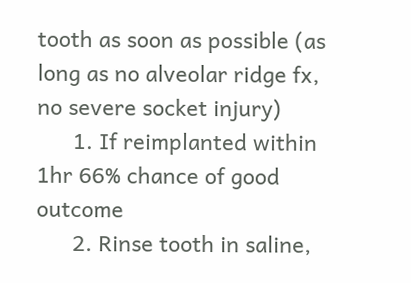tooth as soon as possible (as long as no alveolar ridge fx, no severe socket injury)
      1. If reimplanted within 1hr 66% chance of good outcome
      2. Rinse tooth in saline,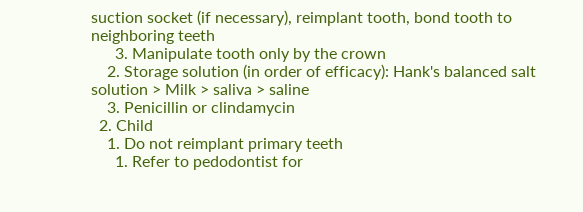suction socket (if necessary), reimplant tooth, bond tooth to neighboring teeth
      3. Manipulate tooth only by the crown
    2. Storage solution (in order of efficacy): Hank's balanced salt solution > Milk > saliva > saline
    3. Penicillin or clindamycin
  2. Child
    1. Do not reimplant primary teeth
      1. Refer to pedodontist for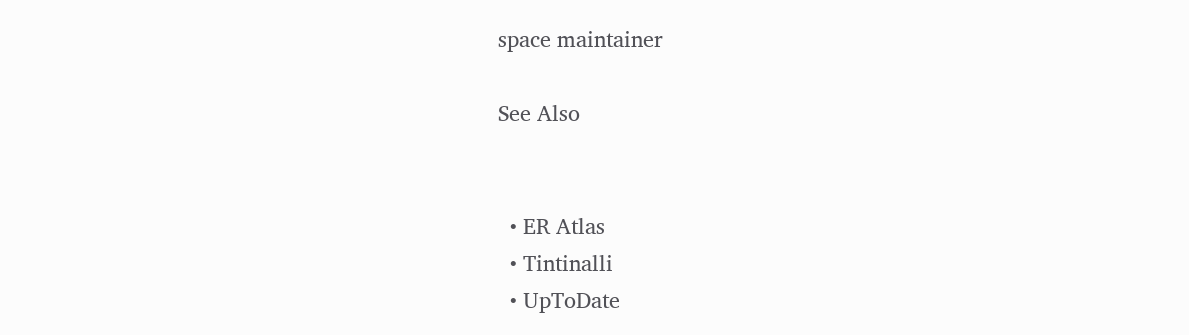space maintainer

See Also


  • ER Atlas
  • Tintinalli
  • UpToDate